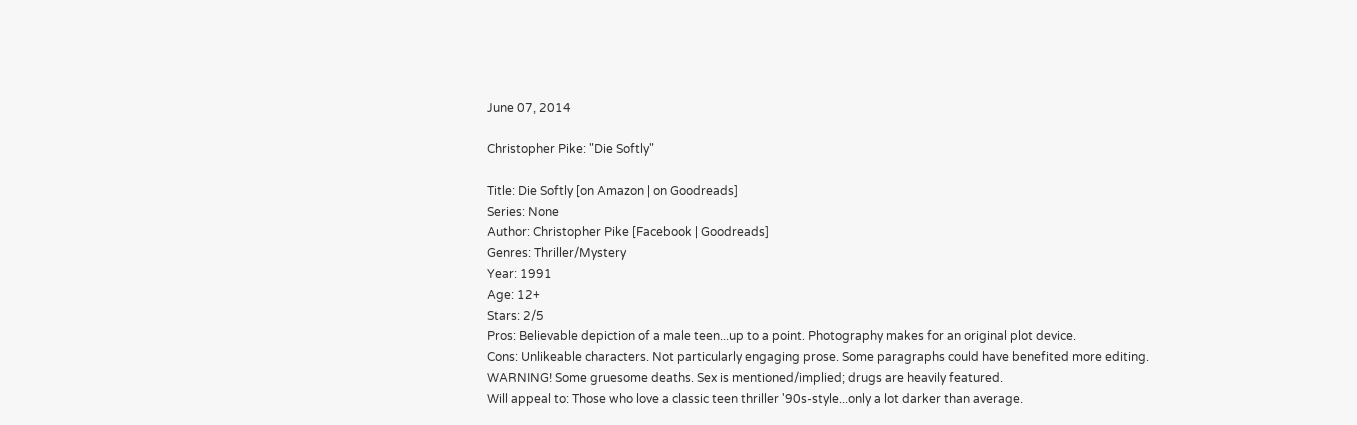June 07, 2014

Christopher Pike: "Die Softly"

Title: Die Softly [on Amazon | on Goodreads]
Series: None
Author: Christopher Pike [Facebook | Goodreads]
Genres: Thriller/Mystery
Year: 1991
Age: 12+
Stars: 2/5
Pros: Believable depiction of a male teen...up to a point. Photography makes for an original plot device.
Cons: Unlikeable characters. Not particularly engaging prose. Some paragraphs could have benefited more editing.
WARNING! Some gruesome deaths. Sex is mentioned/implied; drugs are heavily featured.
Will appeal to: Those who love a classic teen thriller '90s-style...only a lot darker than average.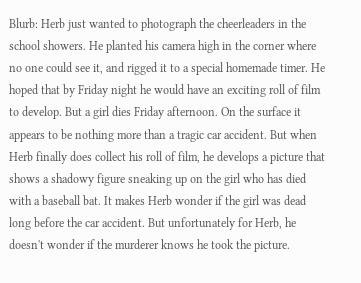Blurb: Herb just wanted to photograph the cheerleaders in the school showers. He planted his camera high in the corner where no one could see it, and rigged it to a special homemade timer. He hoped that by Friday night he would have an exciting roll of film to develop. But a girl dies Friday afternoon. On the surface it appears to be nothing more than a tragic car accident. But when Herb finally does collect his roll of film, he develops a picture that shows a shadowy figure sneaking up on the girl who has died with a baseball bat. It makes Herb wonder if the girl was dead long before the car accident. But unfortunately for Herb, he doesn't wonder if the murderer knows he took the picture.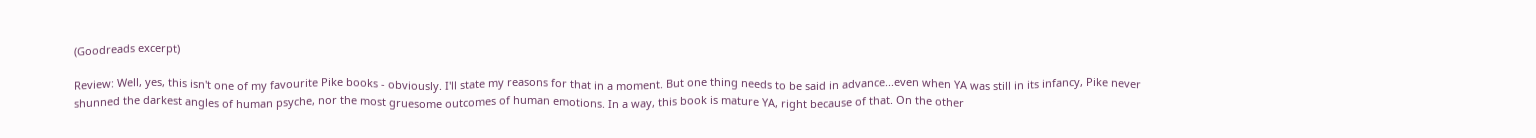(Goodreads excerpt)

Review: Well, yes, this isn't one of my favourite Pike books - obviously. I'll state my reasons for that in a moment. But one thing needs to be said in advance...even when YA was still in its infancy, Pike never shunned the darkest angles of human psyche, nor the most gruesome outcomes of human emotions. In a way, this book is mature YA, right because of that. On the other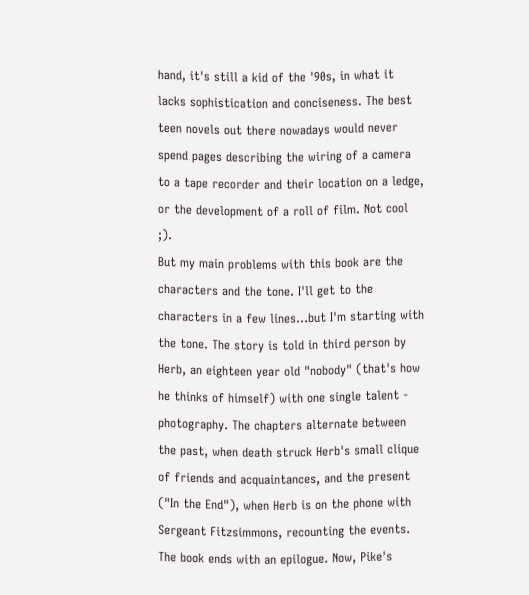hand, it's still a kid of the '90s, in what it lacks sophistication and conciseness. The best teen novels out there nowadays would never spend pages describing the wiring of a camera to a tape recorder and their location on a ledge, or the development of a roll of film. Not cool ;).
But my main problems with this book are the characters and the tone. I'll get to the characters in a few lines...but I'm starting with the tone. The story is told in third person by Herb, an eighteen year old "nobody" (that's how he thinks of himself) with one single talent - photography. The chapters alternate between the past, when death struck Herb's small clique of friends and acquaintances, and the present ("In the End"), when Herb is on the phone with Sergeant Fitzsimmons, recounting the events. The book ends with an epilogue. Now, Pike's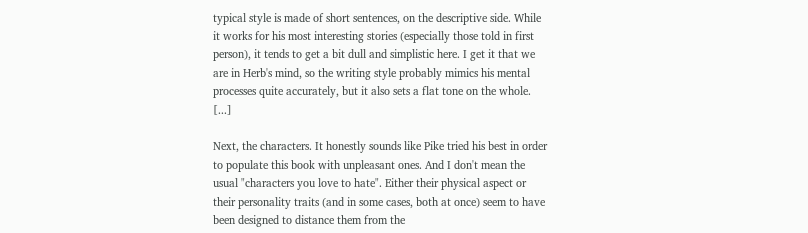typical style is made of short sentences, on the descriptive side. While it works for his most interesting stories (especially those told in first person), it tends to get a bit dull and simplistic here. I get it that we are in Herb's mind, so the writing style probably mimics his mental processes quite accurately, but it also sets a flat tone on the whole. [...]

Next, the characters. It honestly sounds like Pike tried his best in order to populate this book with unpleasant ones. And I don't mean the usual "characters you love to hate". Either their physical aspect or their personality traits (and in some cases, both at once) seem to have been designed to distance them from the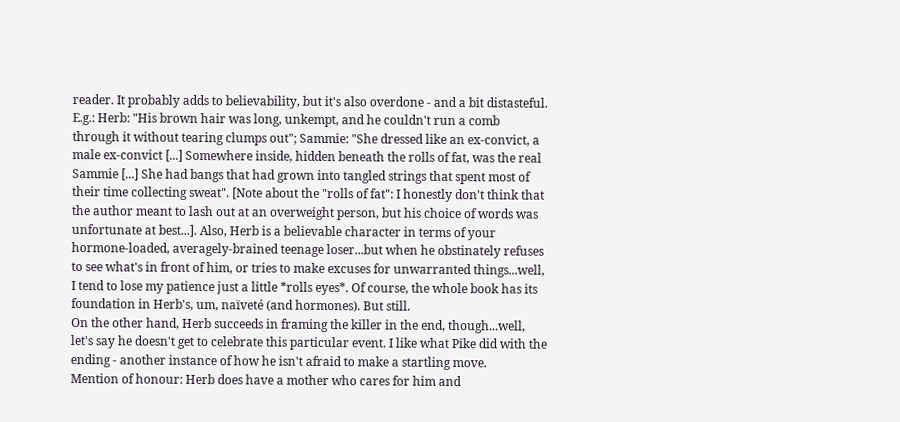reader. It probably adds to believability, but it's also overdone - and a bit distasteful. E.g.: Herb: "His brown hair was long, unkempt, and he couldn't run a comb through it without tearing clumps out"; Sammie: "She dressed like an ex-convict, a male ex-convict [...] Somewhere inside, hidden beneath the rolls of fat, was the real Sammie [...] She had bangs that had grown into tangled strings that spent most of their time collecting sweat". [Note about the "rolls of fat": I honestly don't think that the author meant to lash out at an overweight person, but his choice of words was unfortunate at best...]. Also, Herb is a believable character in terms of your hormone-loaded, averagely-brained teenage loser...but when he obstinately refuses to see what's in front of him, or tries to make excuses for unwarranted things...well, I tend to lose my patience just a little *rolls eyes*. Of course, the whole book has its foundation in Herb's, um, naïveté (and hormones). But still.
On the other hand, Herb succeeds in framing the killer in the end, though...well, let's say he doesn't get to celebrate this particular event. I like what Pike did with the ending - another instance of how he isn't afraid to make a startling move.
Mention of honour: Herb does have a mother who cares for him and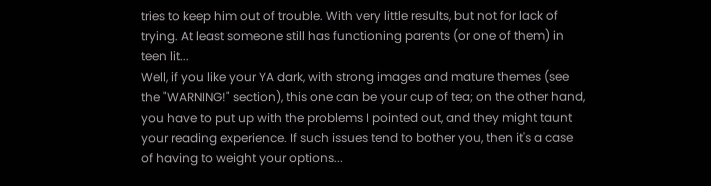tries to keep him out of trouble. With very little results, but not for lack of trying. At least someone still has functioning parents (or one of them) in teen lit...
Well, if you like your YA dark, with strong images and mature themes (see the "WARNING!" section), this one can be your cup of tea; on the other hand, you have to put up with the problems I pointed out, and they might taunt your reading experience. If such issues tend to bother you, then it's a case of having to weight your options...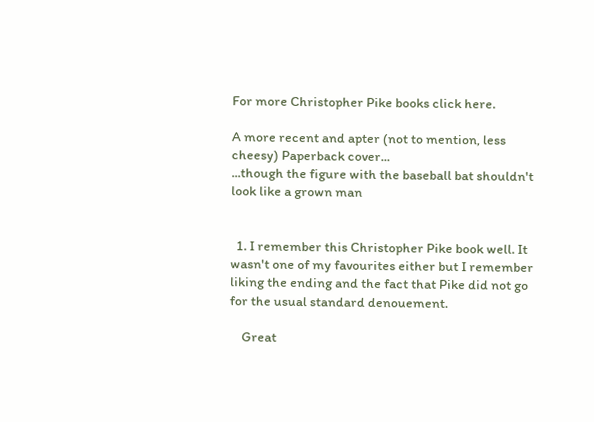For more Christopher Pike books click here.

A more recent and apter (not to mention, less cheesy) Paperback cover...
...though the figure with the baseball bat shouldn't look like a grown man


  1. I remember this Christopher Pike book well. It wasn't one of my favourites either but I remember liking the ending and the fact that Pike did not go for the usual standard denouement.

    Great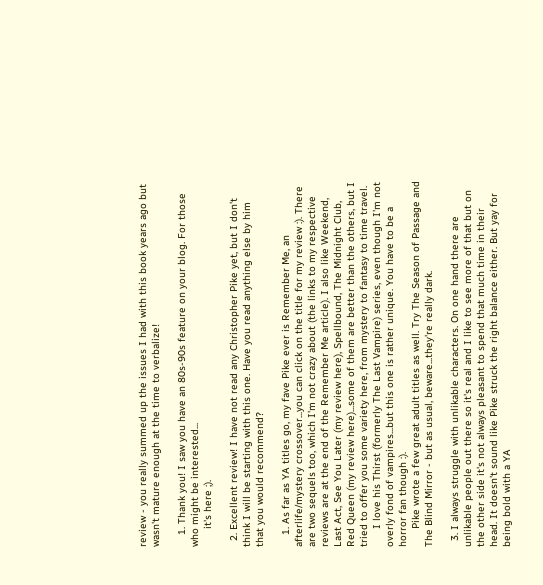review - you really summed up the issues I had with this book years ago but wasn't mature enough at the time to verbalize!

    1. Thank you! I saw you have an 80s-90s feature on your blog. For those who might be interested...
      it's here ;).

  2. Excellent review! I have not read any Christopher Pike yet, but I don't think I will be starting with this one. Have you read anything else by him that you would recommend?

    1. As far as YA titles go, my fave Pike ever is Remember Me, an afterlife/mystery crossover...you can click on the title for my review :). There are two sequels too, which I'm not crazy about (the links to my respective reviews are at the end of the Remember Me article). I also like Weekend, Last Act, See You Later (my review here), Spellbound, The Midnight Club, Red Queen (my review here)...some of them are better than the others, but I tried to offer you some variety here, from mystery to fantasy to time travel.
      I love his Thirst (formerly The Last Vampire) series, even though I'm not overly fond of vampires...but this one is rather unique. You have to be a horror fan though :).
      Pike wrote a few great adult titles as well. Try The Season of Passage and The Blind Mirror - but as usual, beware...they're really dark.

  3. I always struggle with unlikable characters. On one hand there are unlikable people out there so it's real and I like to see more of that but on the other side it's not always pleasant to spend that much time in their head. It doesn't sound like Pike struck the right balance either. But yay for being bold with a YA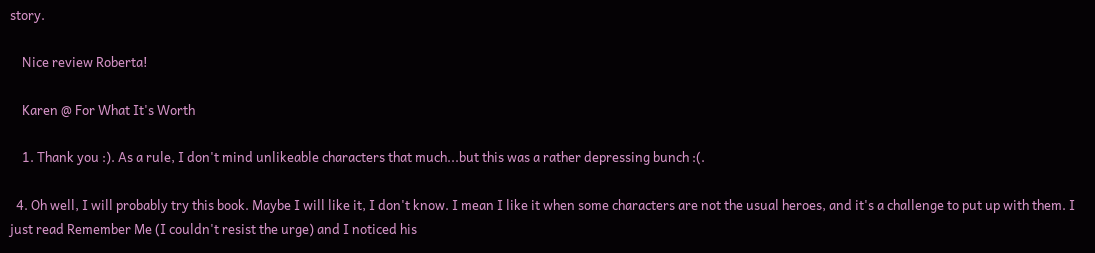story.

    Nice review Roberta!

    Karen @ For What It's Worth

    1. Thank you :). As a rule, I don't mind unlikeable characters that much...but this was a rather depressing bunch :(.

  4. Oh well, I will probably try this book. Maybe I will like it, I don't know. I mean I like it when some characters are not the usual heroes, and it's a challenge to put up with them. I just read Remember Me (I couldn't resist the urge) and I noticed his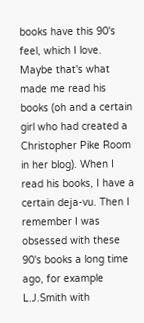books have this 90's feel, which I love. Maybe that's what made me read his books (oh and a certain girl who had created a Christopher Pike Room in her blog). When I read his books, I have a certain deja-vu. Then I remember I was obsessed with these 90's books a long time ago, for example L.J.Smith with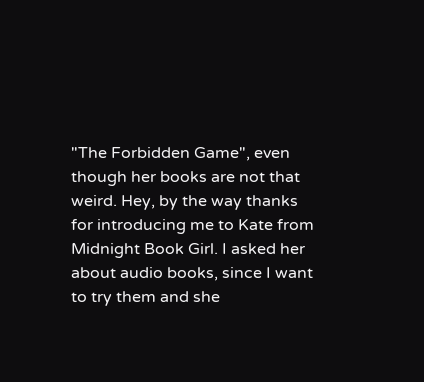"The Forbidden Game", even though her books are not that weird. Hey, by the way thanks for introducing me to Kate from Midnight Book Girl. I asked her about audio books, since I want to try them and she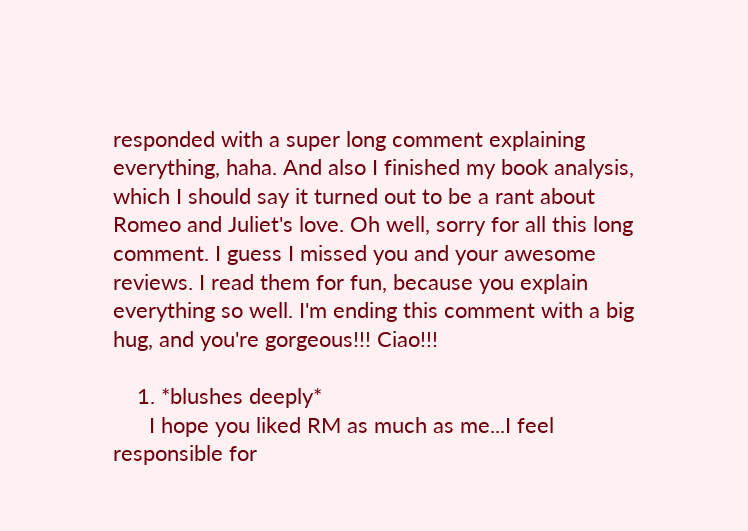responded with a super long comment explaining everything, haha. And also I finished my book analysis, which I should say it turned out to be a rant about Romeo and Juliet's love. Oh well, sorry for all this long comment. I guess I missed you and your awesome reviews. I read them for fun, because you explain everything so well. I'm ending this comment with a big hug, and you're gorgeous!!! Ciao!!!

    1. *blushes deeply*
      I hope you liked RM as much as me...I feel responsible for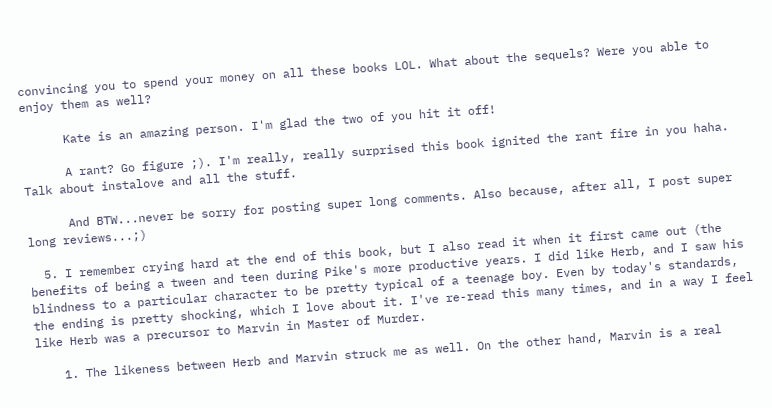convincing you to spend your money on all these books LOL. What about the sequels? Were you able to enjoy them as well?

      Kate is an amazing person. I'm glad the two of you hit it off!

      A rant? Go figure ;). I'm really, really surprised this book ignited the rant fire in you haha. Talk about instalove and all the stuff.

      And BTW...never be sorry for posting super long comments. Also because, after all, I post super long reviews...;)

  5. I remember crying hard at the end of this book, but I also read it when it first came out (the benefits of being a tween and teen during Pike's more productive years. I did like Herb, and I saw his blindness to a particular character to be pretty typical of a teenage boy. Even by today's standards, the ending is pretty shocking, which I love about it. I've re-read this many times, and in a way I feel like Herb was a precursor to Marvin in Master of Murder.

    1. The likeness between Herb and Marvin struck me as well. On the other hand, Marvin is a real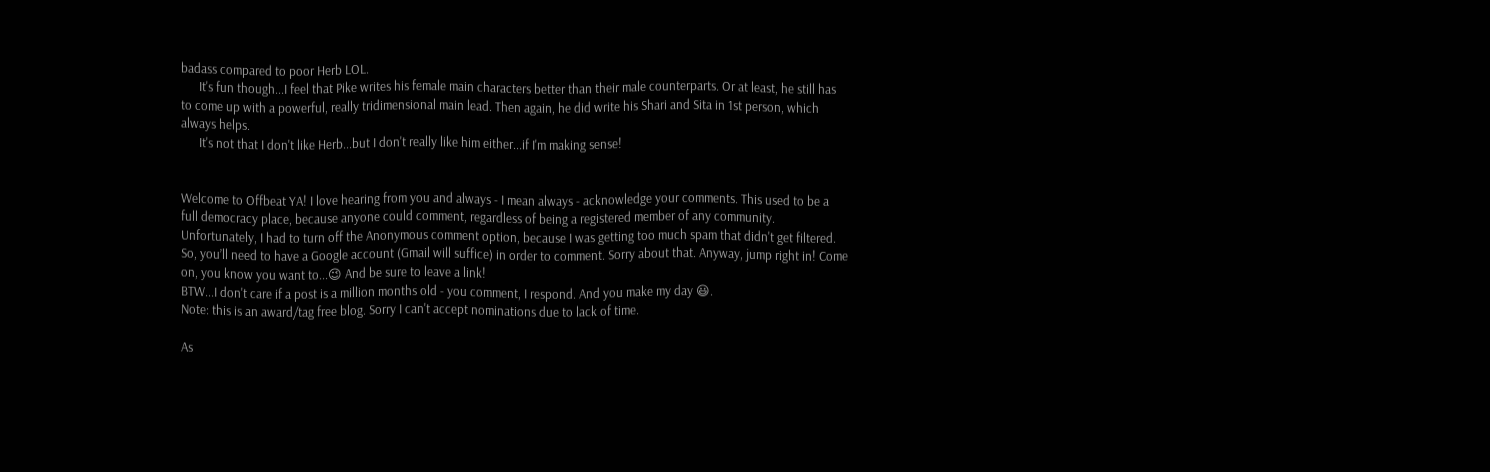badass compared to poor Herb LOL.
      It's fun though...I feel that Pike writes his female main characters better than their male counterparts. Or at least, he still has to come up with a powerful, really tridimensional main lead. Then again, he did write his Shari and Sita in 1st person, which always helps.
      It's not that I don't like Herb...but I don't really like him either...if I'm making sense!


Welcome to Offbeat YA! I love hearing from you and always - I mean always - acknowledge your comments. This used to be a full democracy place, because anyone could comment, regardless of being a registered member of any community. Unfortunately, I had to turn off the Anonymous comment option, because I was getting too much spam that didn't get filtered. So, you’ll need to have a Google account (Gmail will suffice) in order to comment. Sorry about that. Anyway, jump right in! Come on, you know you want to...😉 And be sure to leave a link!
BTW...I don't care if a post is a million months old - you comment, I respond. And you make my day 😃.
Note: this is an award/tag free blog. Sorry I can't accept nominations due to lack of time.

As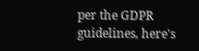per the GDPR guidelines, here's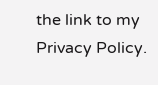the link to my Privacy Policy.